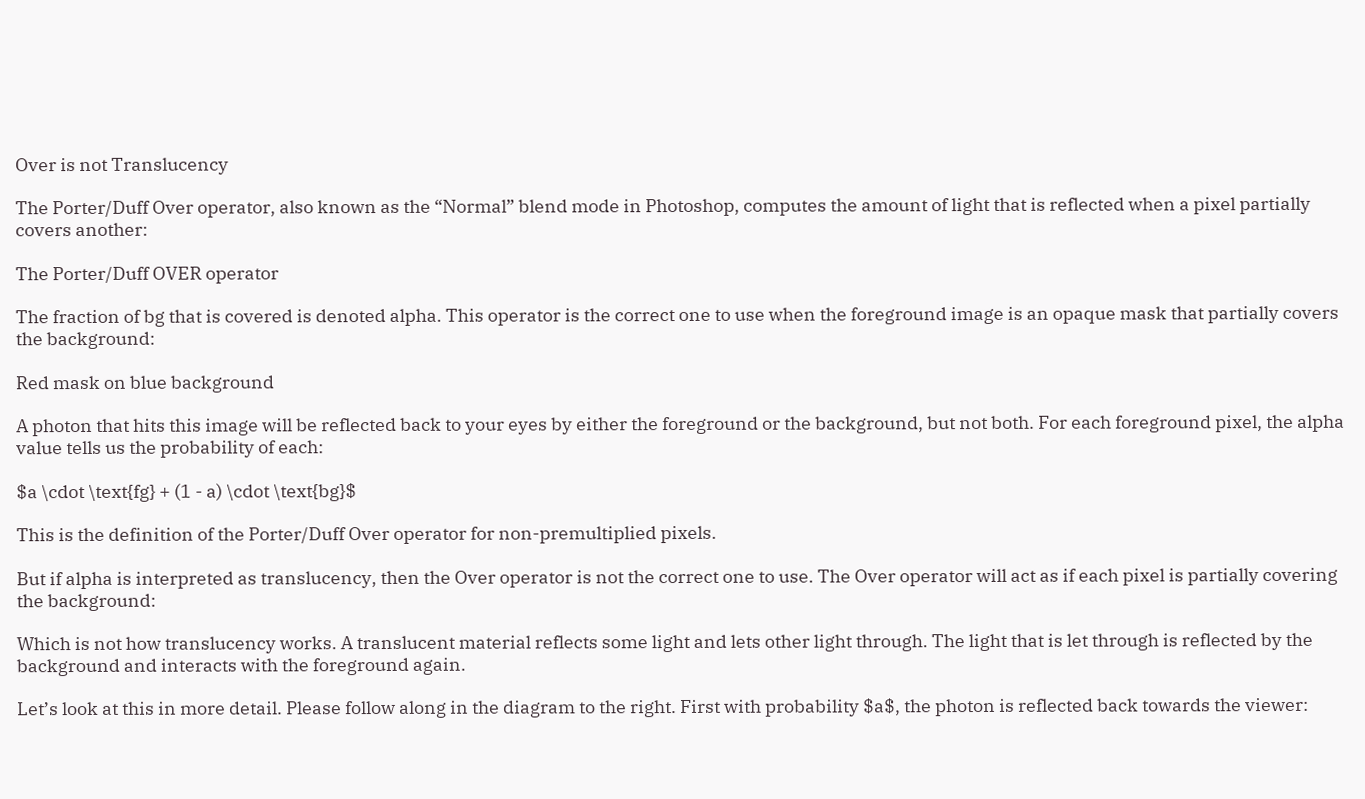Over is not Translucency

The Porter/Duff Over operator, also known as the “Normal” blend mode in Photoshop, computes the amount of light that is reflected when a pixel partially covers another:

The Porter/Duff OVER operator

The fraction of bg that is covered is denoted alpha. This operator is the correct one to use when the foreground image is an opaque mask that partially covers the background:

Red mask on blue background

A photon that hits this image will be reflected back to your eyes by either the foreground or the background, but not both. For each foreground pixel, the alpha value tells us the probability of each:

$a \cdot \text{fg} + (1 - a) \cdot \text{bg}$

This is the definition of the Porter/Duff Over operator for non-premultiplied pixels.

But if alpha is interpreted as translucency, then the Over operator is not the correct one to use. The Over operator will act as if each pixel is partially covering the background:

Which is not how translucency works. A translucent material reflects some light and lets other light through. The light that is let through is reflected by the background and interacts with the foreground again.

Let’s look at this in more detail. Please follow along in the diagram to the right. First with probability $a$, the photon is reflected back towards the viewer: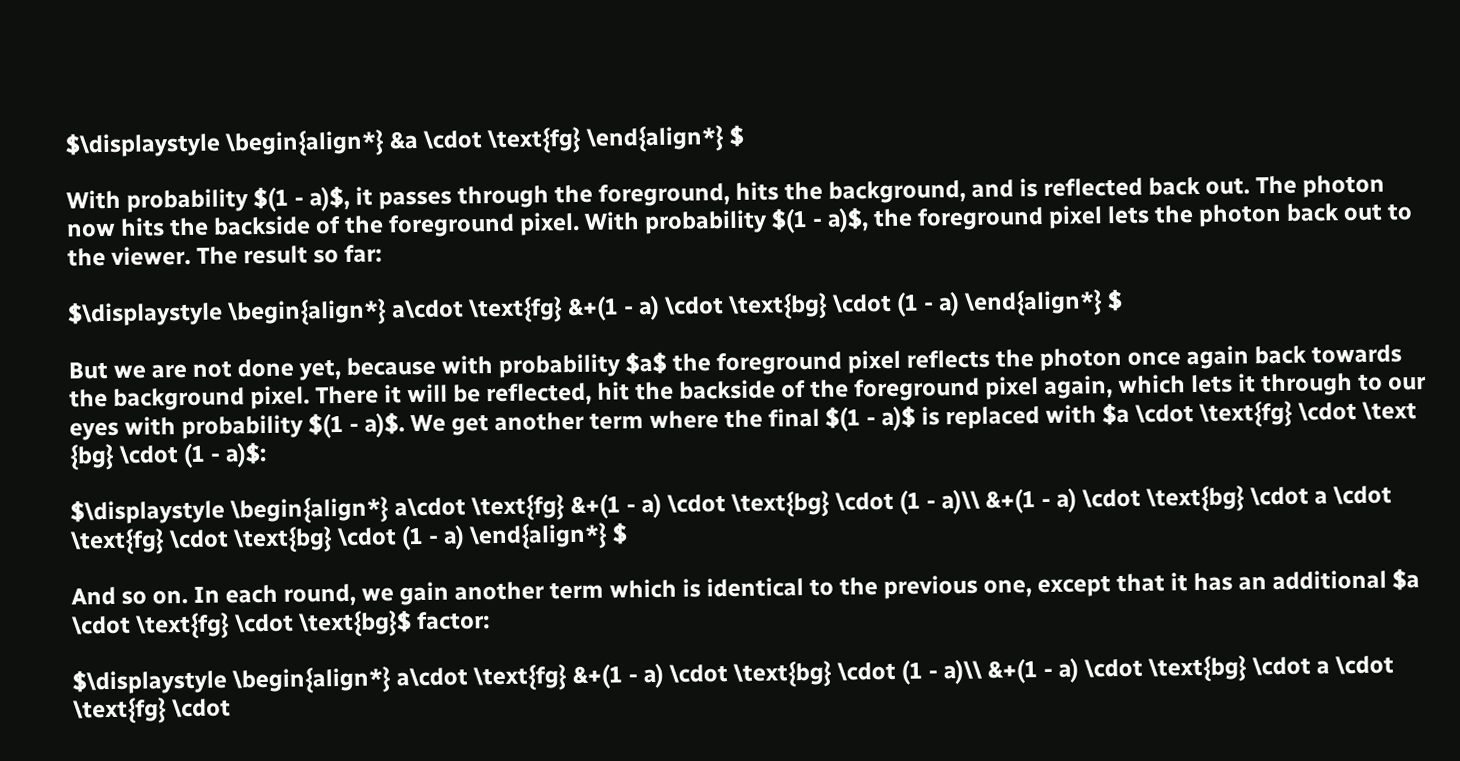$\displaystyle \begin{align*} &a \cdot \text{fg} \end{align*} $

With probability $(1 - a)$, it passes through the foreground, hits the background, and is reflected back out. The photon now hits the backside of the foreground pixel. With probability $(1 - a)$, the foreground pixel lets the photon back out to the viewer. The result so far:

$\displaystyle \begin{align*} a\cdot \text{fg} &+(1 - a) \cdot \text{bg} \cdot (1 - a) \end{align*} $

But we are not done yet, because with probability $a$ the foreground pixel reflects the photon once again back towards the background pixel. There it will be reflected, hit the backside of the foreground pixel again, which lets it through to our eyes with probability $(1 - a)$. We get another term where the final $(1 - a)$ is replaced with $a \cdot \text{fg} \cdot \text {bg} \cdot (1 - a)$:

$\displaystyle \begin{align*} a\cdot \text{fg} &+(1 - a) \cdot \text{bg} \cdot (1 - a)\\ &+(1 - a) \cdot \text{bg} \cdot a \cdot \text{fg} \cdot \text{bg} \cdot (1 - a) \end{align*} $

And so on. In each round, we gain another term which is identical to the previous one, except that it has an additional $a \cdot \text{fg} \cdot \text{bg}$ factor:

$\displaystyle \begin{align*} a\cdot \text{fg} &+(1 - a) \cdot \text{bg} \cdot (1 - a)\\ &+(1 - a) \cdot \text{bg} \cdot a \cdot \text{fg} \cdot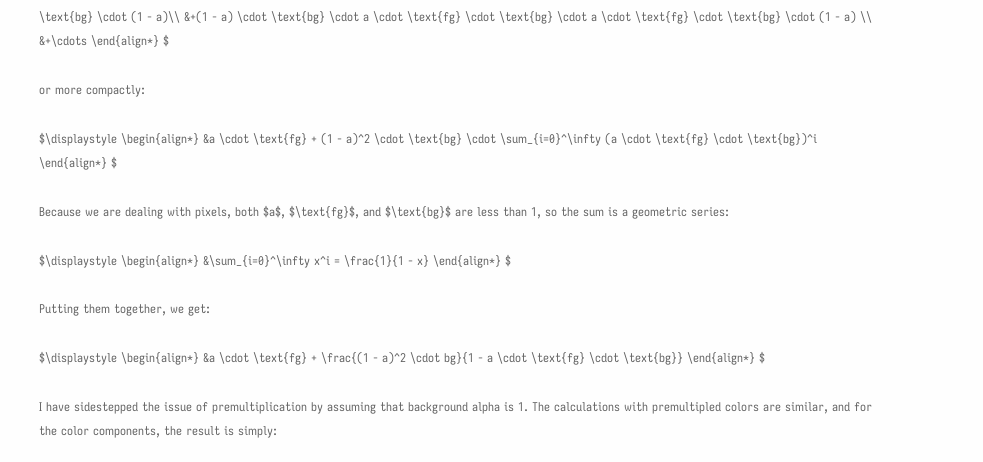\text{bg} \cdot (1 - a)\\ &+(1 - a) \cdot \text{bg} \cdot a \cdot \text{fg} \cdot \text{bg} \cdot a \cdot \text{fg} \cdot \text{bg} \cdot (1 - a) \\ &+\cdots \end{align*} $

or more compactly:

$\displaystyle \begin{align*} &a \cdot \text{fg} + (1 - a)^2 \cdot \text{bg} \cdot \sum_{i=0}^\infty (a \cdot \text{fg} \cdot \text{bg})^i \end{align*} $

Because we are dealing with pixels, both $a$, $\text{fg}$, and $\text{bg}$ are less than 1, so the sum is a geometric series:

$\displaystyle \begin{align*} &\sum_{i=0}^\infty x^i = \frac{1}{1 - x} \end{align*} $

Putting them together, we get:

$\displaystyle \begin{align*} &a \cdot \text{fg} + \frac{(1 - a)^2 \cdot bg}{1 - a \cdot \text{fg} \cdot \text{bg}} \end{align*} $

I have sidestepped the issue of premultiplication by assuming that background alpha is 1. The calculations with premultipled colors are similar, and for the color components, the result is simply: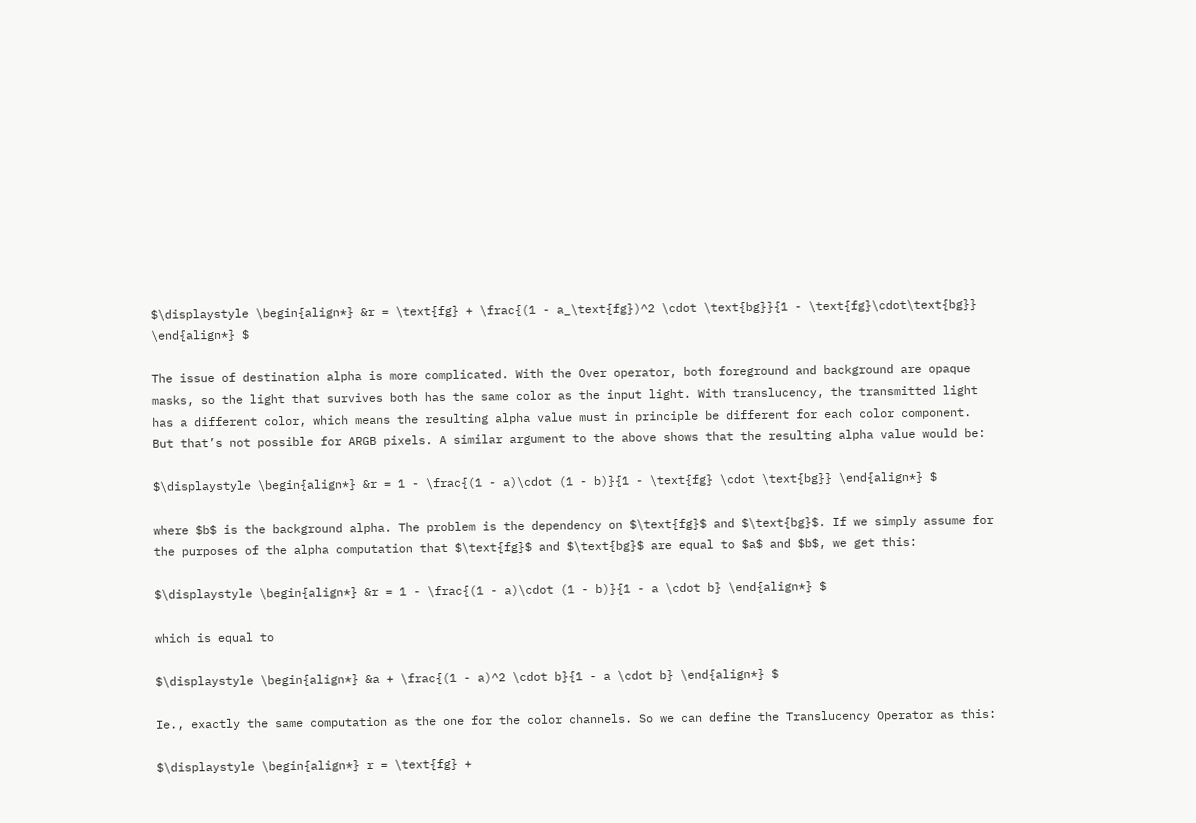$\displaystyle \begin{align*} &r = \text{fg} + \frac{(1 - a_\text{fg})^2 \cdot \text{bg}}{1 - \text{fg}\cdot\text{bg}} \end{align*} $

The issue of destination alpha is more complicated. With the Over operator, both foreground and background are opaque masks, so the light that survives both has the same color as the input light. With translucency, the transmitted light has a different color, which means the resulting alpha value must in principle be different for each color component. But that’s not possible for ARGB pixels. A similar argument to the above shows that the resulting alpha value would be:

$\displaystyle \begin{align*} &r = 1 - \frac{(1 - a)\cdot (1 - b)}{1 - \text{fg} \cdot \text{bg}} \end{align*} $

where $b$ is the background alpha. The problem is the dependency on $\text{fg}$ and $\text{bg}$. If we simply assume for the purposes of the alpha computation that $\text{fg}$ and $\text{bg}$ are equal to $a$ and $b$, we get this:

$\displaystyle \begin{align*} &r = 1 - \frac{(1 - a)\cdot (1 - b)}{1 - a \cdot b} \end{align*} $

which is equal to

$\displaystyle \begin{align*} &a + \frac{(1 - a)^2 \cdot b}{1 - a \cdot b} \end{align*} $

Ie., exactly the same computation as the one for the color channels. So we can define the Translucency Operator as this:

$\displaystyle \begin{align*} r = \text{fg} +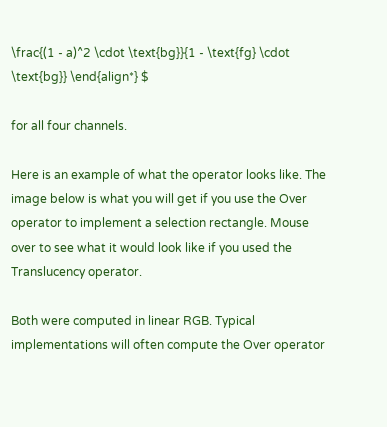\frac{(1 - a)^2 \cdot \text{bg}}{1 - \text{fg} \cdot \text{bg}} \end{align*} $

for all four channels.

Here is an example of what the operator looks like. The image below is what you will get if you use the Over operator to implement a selection rectangle. Mouse over to see what it would look like if you used the Translucency operator.

Both were computed in linear RGB. Typical implementations will often compute the Over operator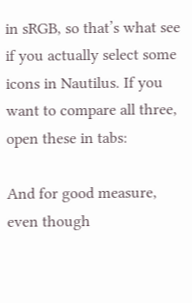in sRGB, so that’s what see if you actually select some icons in Nautilus. If you want to compare all three, open these in tabs:

And for good measure, even though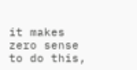it makes zero sense to do this,